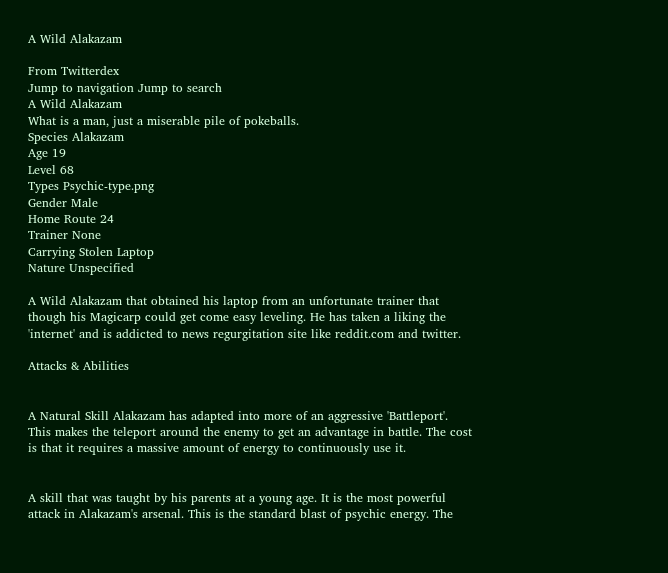A Wild Alakazam

From Twitterdex
Jump to navigation Jump to search
A Wild Alakazam
What is a man, just a miserable pile of pokeballs.
Species Alakazam
Age 19
Level 68
Types Psychic-type.png
Gender Male
Home Route 24
Trainer None
Carrying Stolen Laptop
Nature Unspecified

A Wild Alakazam that obtained his laptop from an unfortunate trainer that though his Magicarp could get come easy leveling. He has taken a liking the 'internet' and is addicted to news regurgitation site like reddit.com and twitter.

Attacks & Abilities


A Natural Skill Alakazam has adapted into more of an aggressive 'Battleport'. This makes the teleport around the enemy to get an advantage in battle. The cost is that it requires a massive amount of energy to continuously use it.


A skill that was taught by his parents at a young age. It is the most powerful attack in Alakazam's arsenal. This is the standard blast of psychic energy. The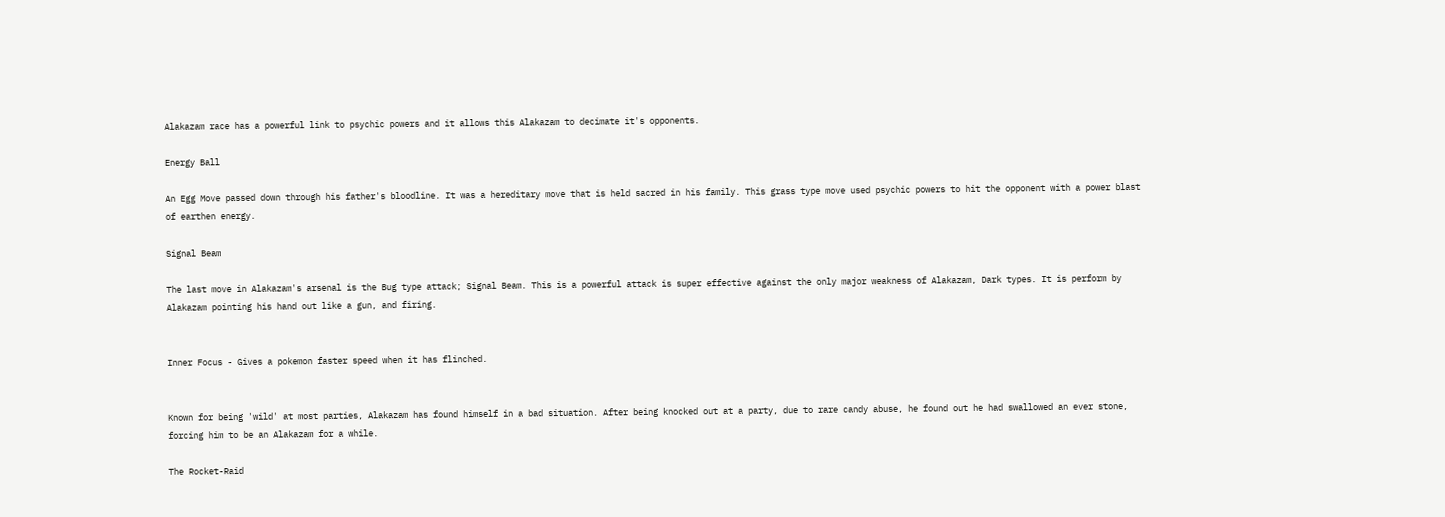Alakazam race has a powerful link to psychic powers and it allows this Alakazam to decimate it's opponents.

Energy Ball

An Egg Move passed down through his father's bloodline. It was a hereditary move that is held sacred in his family. This grass type move used psychic powers to hit the opponent with a power blast of earthen energy.

Signal Beam

The last move in Alakazam's arsenal is the Bug type attack; Signal Beam. This is a powerful attack is super effective against the only major weakness of Alakazam, Dark types. It is perform by Alakazam pointing his hand out like a gun, and firing.


Inner Focus - Gives a pokemon faster speed when it has flinched.


Known for being 'wild' at most parties, Alakazam has found himself in a bad situation. After being knocked out at a party, due to rare candy abuse, he found out he had swallowed an ever stone, forcing him to be an Alakazam for a while.

The Rocket-Raid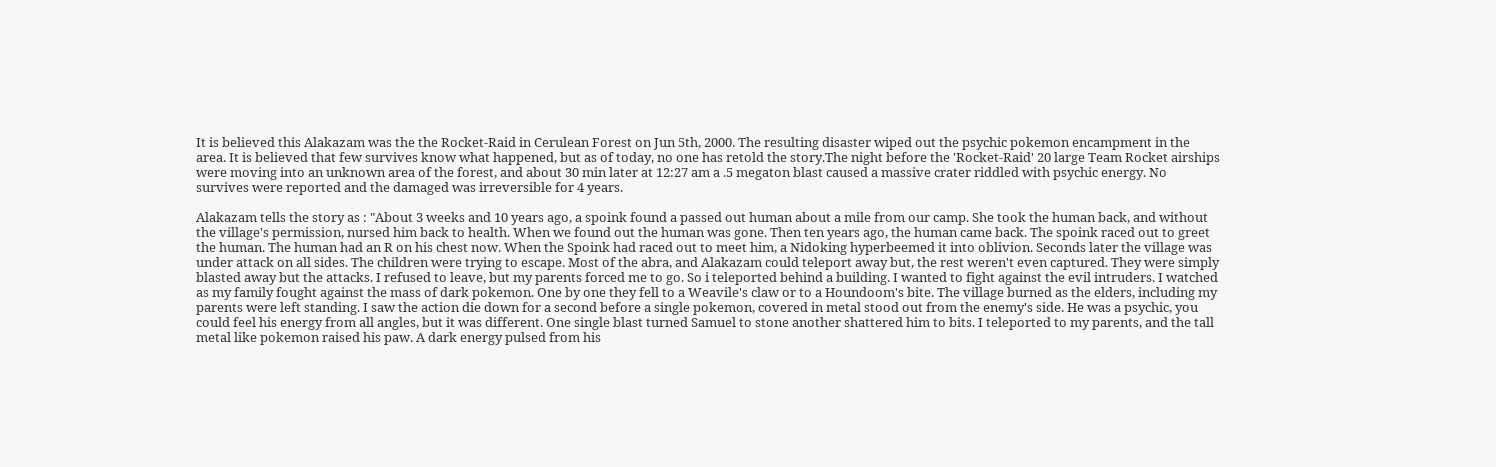It is believed this Alakazam was the the Rocket-Raid in Cerulean Forest on Jun 5th, 2000. The resulting disaster wiped out the psychic pokemon encampment in the area. It is believed that few survives know what happened, but as of today, no one has retold the story.The night before the 'Rocket-Raid' 20 large Team Rocket airships were moving into an unknown area of the forest, and about 30 min later at 12:27 am a .5 megaton blast caused a massive crater riddled with psychic energy. No survives were reported and the damaged was irreversible for 4 years.

Alakazam tells the story as : "About 3 weeks and 10 years ago, a spoink found a passed out human about a mile from our camp. She took the human back, and without the village's permission, nursed him back to health. When we found out the human was gone. Then ten years ago, the human came back. The spoink raced out to greet the human. The human had an R on his chest now. When the Spoink had raced out to meet him, a Nidoking hyperbeemed it into oblivion. Seconds later the village was under attack on all sides. The children were trying to escape. Most of the abra, and Alakazam could teleport away but, the rest weren't even captured. They were simply blasted away but the attacks. I refused to leave, but my parents forced me to go. So i teleported behind a building. I wanted to fight against the evil intruders. I watched as my family fought against the mass of dark pokemon. One by one they fell to a Weavile's claw or to a Houndoom's bite. The village burned as the elders, including my parents were left standing. I saw the action die down for a second before a single pokemon, covered in metal stood out from the enemy's side. He was a psychic, you could feel his energy from all angles, but it was different. One single blast turned Samuel to stone another shattered him to bits. I teleported to my parents, and the tall metal like pokemon raised his paw. A dark energy pulsed from his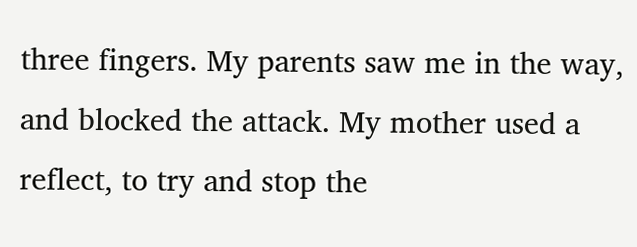three fingers. My parents saw me in the way, and blocked the attack. My mother used a reflect, to try and stop the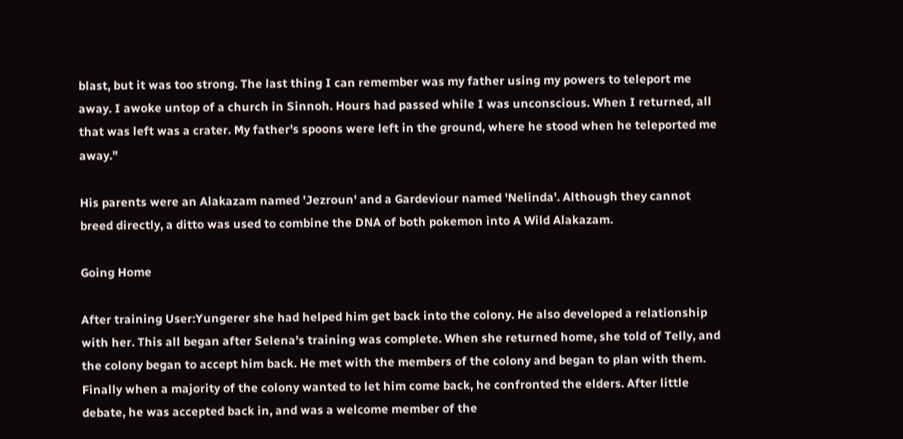blast, but it was too strong. The last thing I can remember was my father using my powers to teleport me away. I awoke untop of a church in Sinnoh. Hours had passed while I was unconscious. When I returned, all that was left was a crater. My father's spoons were left in the ground, where he stood when he teleported me away."

His parents were an Alakazam named 'Jezroun' and a Gardeviour named 'Nelinda'. Although they cannot breed directly, a ditto was used to combine the DNA of both pokemon into A Wild Alakazam.

Going Home

After training User:Yungerer she had helped him get back into the colony. He also developed a relationship with her. This all began after Selena's training was complete. When she returned home, she told of Telly, and the colony began to accept him back. He met with the members of the colony and began to plan with them. Finally when a majority of the colony wanted to let him come back, he confronted the elders. After little debate, he was accepted back in, and was a welcome member of the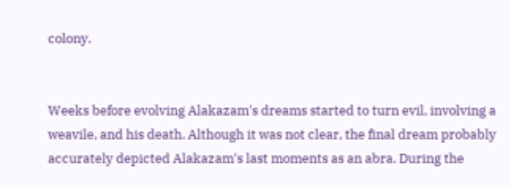colony.


Weeks before evolving Alakazam's dreams started to turn evil, involving a weavile, and his death. Although it was not clear, the final dream probably accurately depicted Alakazam's last moments as an abra. During the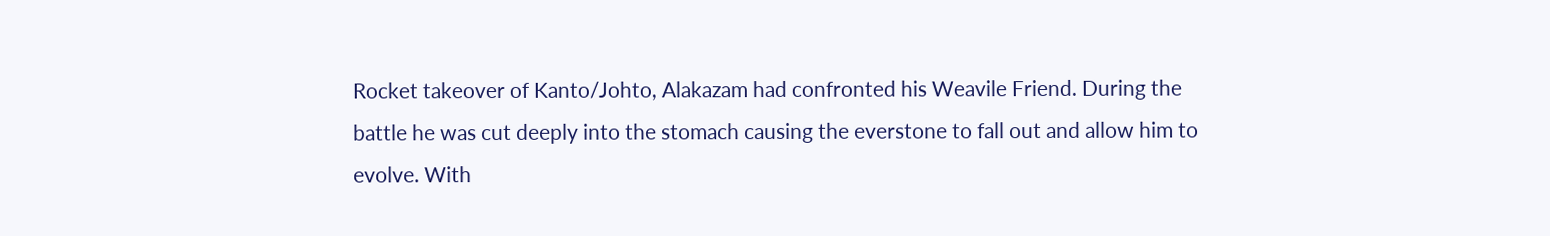Rocket takeover of Kanto/Johto, Alakazam had confronted his Weavile Friend. During the battle he was cut deeply into the stomach causing the everstone to fall out and allow him to evolve. With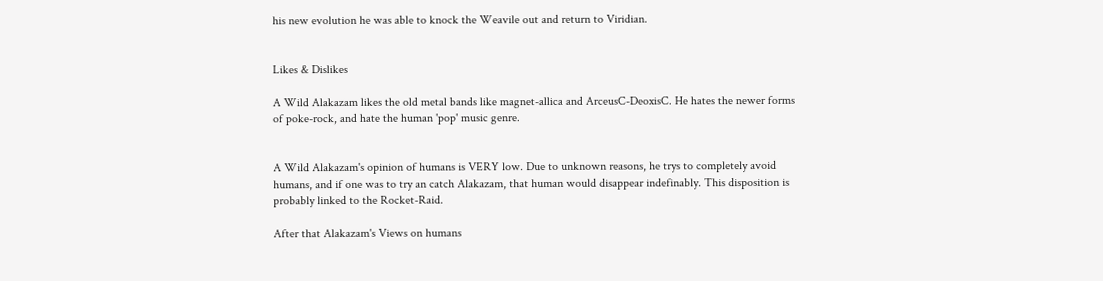his new evolution he was able to knock the Weavile out and return to Viridian.


Likes & Dislikes

A Wild Alakazam likes the old metal bands like magnet-allica and ArceusC-DeoxisC. He hates the newer forms of poke-rock, and hate the human 'pop' music genre.


A Wild Alakazam's opinion of humans is VERY low. Due to unknown reasons, he trys to completely avoid humans, and if one was to try an catch Alakazam, that human would disappear indefinably. This disposition is probably linked to the Rocket-Raid.

After that Alakazam's Views on humans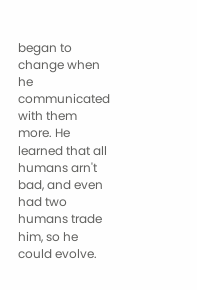began to change when he communicated with them more. He learned that all humans arn't bad, and even had two humans trade him, so he could evolve.